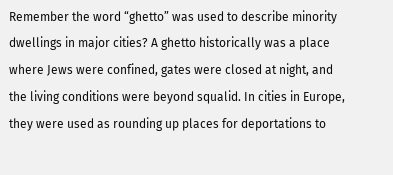Remember the word “ghetto” was used to describe minority dwellings in major cities? A ghetto historically was a place where Jews were confined, gates were closed at night, and the living conditions were beyond squalid. In cities in Europe, they were used as rounding up places for deportations to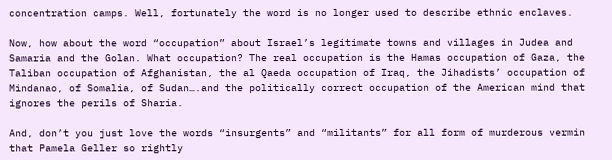concentration camps. Well, fortunately the word is no longer used to describe ethnic enclaves.

Now, how about the word “occupation” about Israel’s legitimate towns and villages in Judea and Samaria and the Golan. What occupation? The real occupation is the Hamas occupation of Gaza, the Taliban occupation of Afghanistan, the al Qaeda occupation of Iraq, the Jihadists’ occupation of Mindanao, of Somalia, of Sudan….and the politically correct occupation of the American mind that ignores the perils of Sharia.

And, don’t you just love the words “insurgents” and “militants” for all form of murderous vermin that Pamela Geller so rightly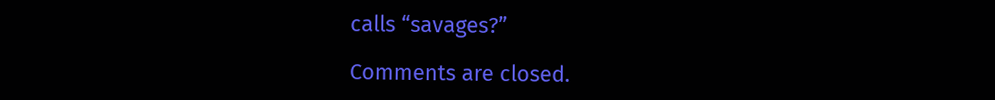calls “savages?”

Comments are closed.